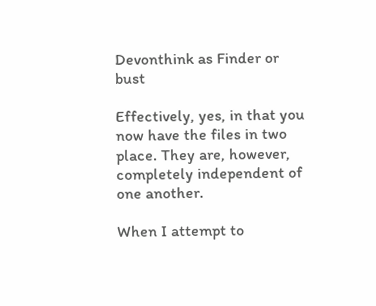Devonthink as Finder or bust

Effectively, yes, in that you now have the files in two place. They are, however, completely independent of one another.

When I attempt to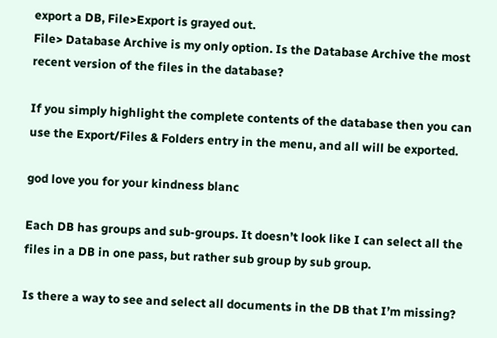export a DB, File>Export is grayed out.
File> Database Archive is my only option. Is the Database Archive the most recent version of the files in the database?

If you simply highlight the complete contents of the database then you can use the Export/Files & Folders entry in the menu, and all will be exported.

god love you for your kindness blanc

Each DB has groups and sub-groups. It doesn’t look like I can select all the files in a DB in one pass, but rather sub group by sub group.

Is there a way to see and select all documents in the DB that I’m missing?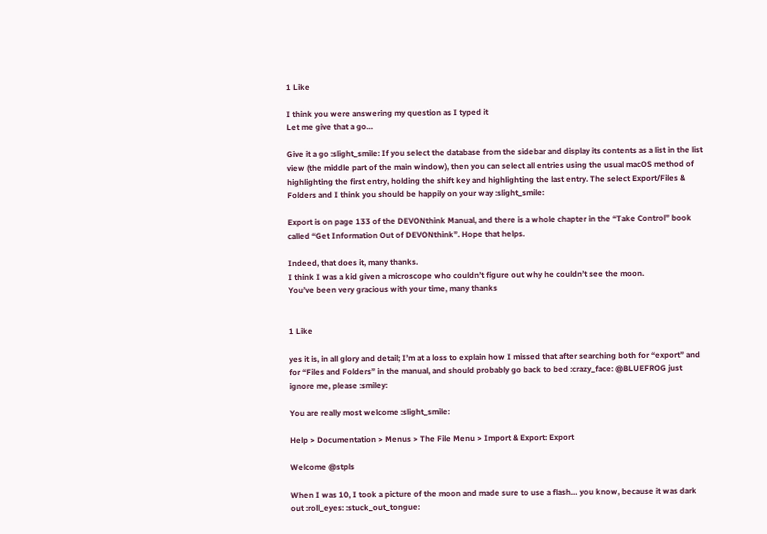1 Like

I think you were answering my question as I typed it
Let me give that a go…

Give it a go :slight_smile: If you select the database from the sidebar and display its contents as a list in the list view (the middle part of the main window), then you can select all entries using the usual macOS method of highlighting the first entry, holding the shift key and highlighting the last entry. The select Export/Files & Folders and I think you should be happily on your way :slight_smile:

Export is on page 133 of the DEVONthink Manual, and there is a whole chapter in the “Take Control” book called “Get Information Out of DEVONthink”. Hope that helps.

Indeed, that does it, many thanks.
I think I was a kid given a microscope who couldn’t figure out why he couldn’t see the moon.
You’ve been very gracious with your time, many thanks


1 Like

yes it is, in all glory and detail; I’m at a loss to explain how I missed that after searching both for “export” and for “Files and Folders” in the manual, and should probably go back to bed :crazy_face: @BLUEFROG just ignore me, please :smiley:

You are really most welcome :slight_smile:

Help > Documentation > Menus > The File Menu > Import & Export: Export

Welcome @stpls

When I was 10, I took a picture of the moon and made sure to use a flash… you know, because it was dark out :roll_eyes: :stuck_out_tongue: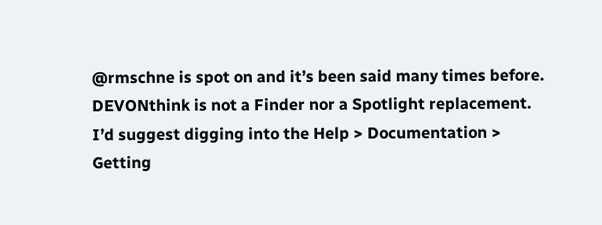@rmschne is spot on and it’s been said many times before. DEVONthink is not a Finder nor a Spotlight replacement. I’d suggest digging into the Help > Documentation > Getting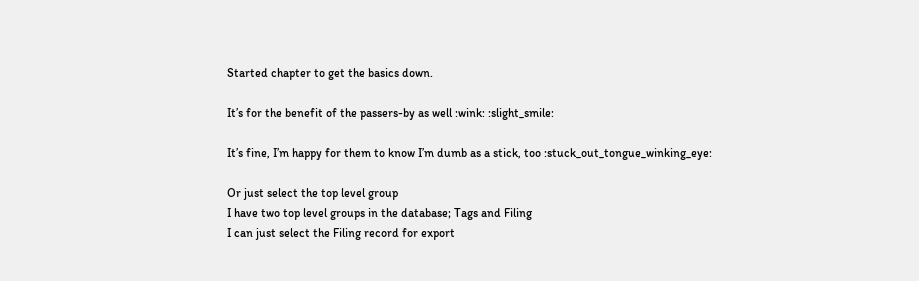Started chapter to get the basics down.

It’s for the benefit of the passers-by as well :wink: :slight_smile:

It’s fine, I’m happy for them to know I’m dumb as a stick, too :stuck_out_tongue_winking_eye:

Or just select the top level group
I have two top level groups in the database; Tags and Filing
I can just select the Filing record for export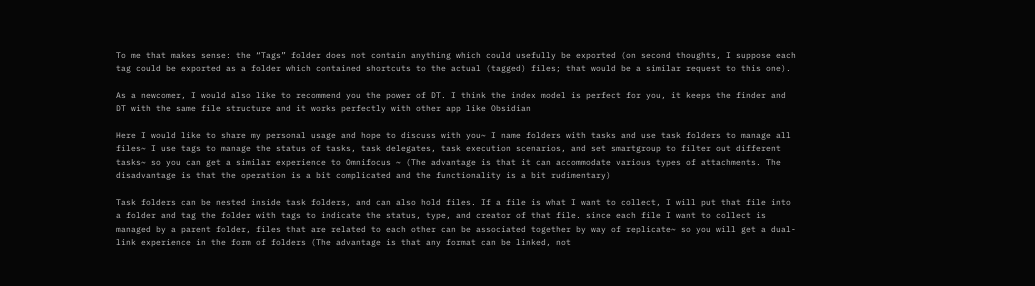To me that makes sense: the “Tags” folder does not contain anything which could usefully be exported (on second thoughts, I suppose each tag could be exported as a folder which contained shortcuts to the actual (tagged) files; that would be a similar request to this one).

As a newcomer, I would also like to recommend you the power of DT. I think the index model is perfect for you, it keeps the finder and DT with the same file structure and it works perfectly with other app like Obsidian

Here I would like to share my personal usage and hope to discuss with you~ I name folders with tasks and use task folders to manage all files~ I use tags to manage the status of tasks, task delegates, task execution scenarios, and set smartgroup to filter out different tasks~ so you can get a similar experience to Omnifocus ~ (The advantage is that it can accommodate various types of attachments. The disadvantage is that the operation is a bit complicated and the functionality is a bit rudimentary)

Task folders can be nested inside task folders, and can also hold files. If a file is what I want to collect, I will put that file into a folder and tag the folder with tags to indicate the status, type, and creator of that file. since each file I want to collect is managed by a parent folder, files that are related to each other can be associated together by way of replicate~ so you will get a dual-link experience in the form of folders (The advantage is that any format can be linked, not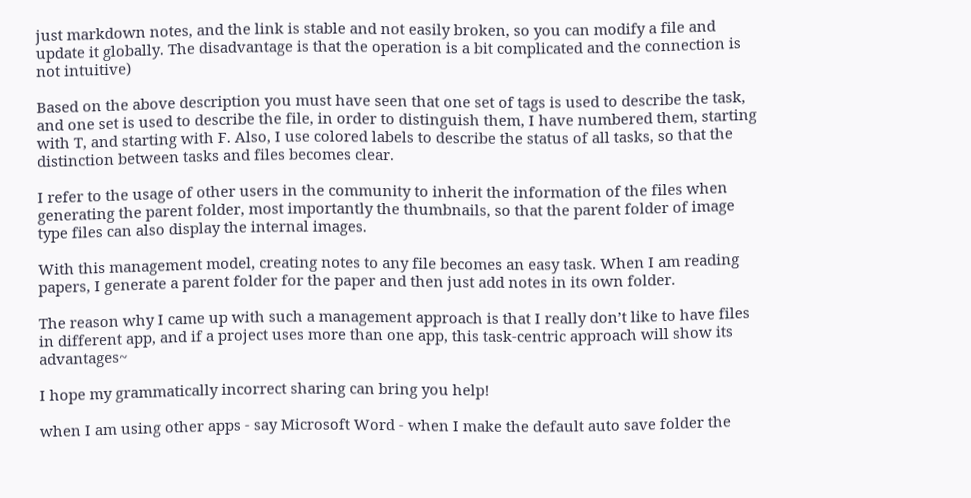just markdown notes, and the link is stable and not easily broken, so you can modify a file and update it globally. The disadvantage is that the operation is a bit complicated and the connection is not intuitive)

Based on the above description you must have seen that one set of tags is used to describe the task, and one set is used to describe the file, in order to distinguish them, I have numbered them, starting with T, and starting with F. Also, I use colored labels to describe the status of all tasks, so that the distinction between tasks and files becomes clear.

I refer to the usage of other users in the community to inherit the information of the files when generating the parent folder, most importantly the thumbnails, so that the parent folder of image type files can also display the internal images.

With this management model, creating notes to any file becomes an easy task. When I am reading papers, I generate a parent folder for the paper and then just add notes in its own folder.

The reason why I came up with such a management approach is that I really don’t like to have files in different app, and if a project uses more than one app, this task-centric approach will show its advantages~

I hope my grammatically incorrect sharing can bring you help!

when I am using other apps - say Microsoft Word - when I make the default auto save folder the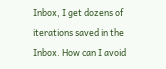Inbox, I get dozens of iterations saved in the Inbox. How can I avoid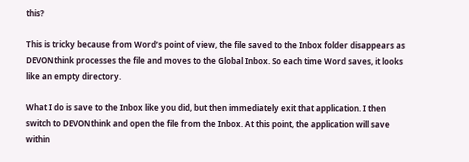this?

This is tricky because from Word’s point of view, the file saved to the Inbox folder disappears as DEVONthink processes the file and moves to the Global Inbox. So each time Word saves, it looks like an empty directory.

What I do is save to the Inbox like you did, but then immediately exit that application. I then switch to DEVONthink and open the file from the Inbox. At this point, the application will save within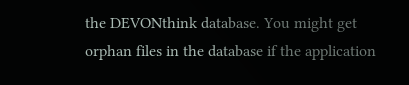the DEVONthink database. You might get orphan files in the database if the application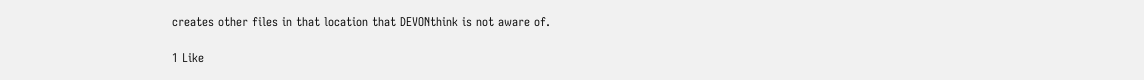creates other files in that location that DEVONthink is not aware of.

1 Like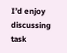I’d enjoy discussing task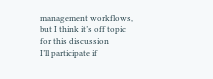management workflows, but I think it’s off topic for this discussion
I’ll participate if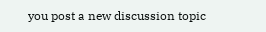you post a new discussion topic